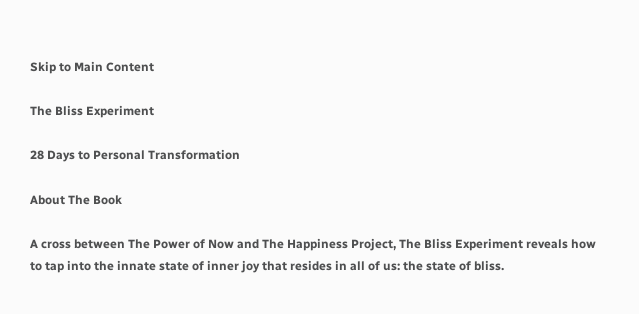Skip to Main Content

The Bliss Experiment

28 Days to Personal Transformation

About The Book

A cross between The Power of Now and The Happiness Project, The Bliss Experiment reveals how to tap into the innate state of inner joy that resides in all of us: the state of bliss.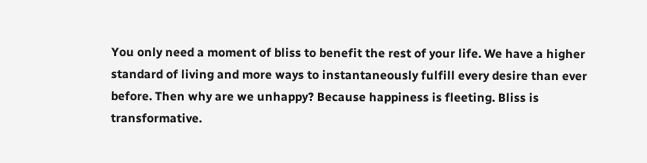You only need a moment of bliss to benefit the rest of your life. We have a higher standard of living and more ways to instantaneously fulfill every desire than ever before. Then why are we unhappy? Because happiness is fleeting. Bliss is transformative.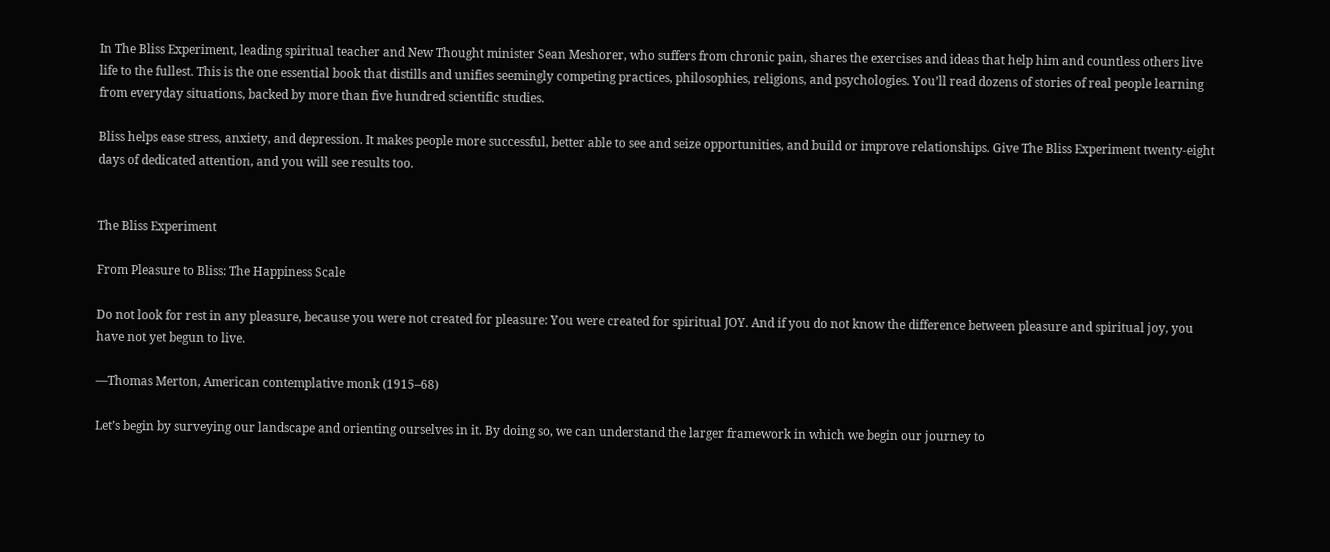In The Bliss Experiment, leading spiritual teacher and New Thought minister Sean Meshorer, who suffers from chronic pain, shares the exercises and ideas that help him and countless others live life to the fullest. This is the one essential book that distills and unifies seemingly competing practices, philosophies, religions, and psychologies. You’ll read dozens of stories of real people learning from everyday situations, backed by more than five hundred scientific studies.

Bliss helps ease stress, anxiety, and depression. It makes people more successful, better able to see and seize opportunities, and build or improve relationships. Give The Bliss Experiment twenty-eight days of dedicated attention, and you will see results too.


The Bliss Experiment

From Pleasure to Bliss: The Happiness Scale

Do not look for rest in any pleasure, because you were not created for pleasure: You were created for spiritual JOY. And if you do not know the difference between pleasure and spiritual joy, you have not yet begun to live.

—Thomas Merton, American contemplative monk (1915–68)

Let’s begin by surveying our landscape and orienting ourselves in it. By doing so, we can understand the larger framework in which we begin our journey to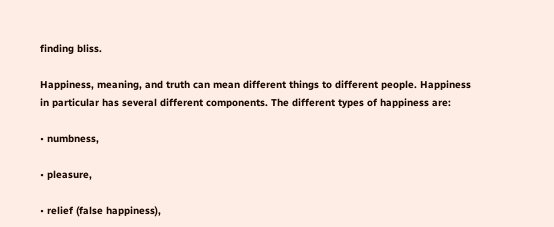finding bliss.

Happiness, meaning, and truth can mean different things to different people. Happiness in particular has several different components. The different types of happiness are:

• numbness,

• pleasure,

• relief (false happiness),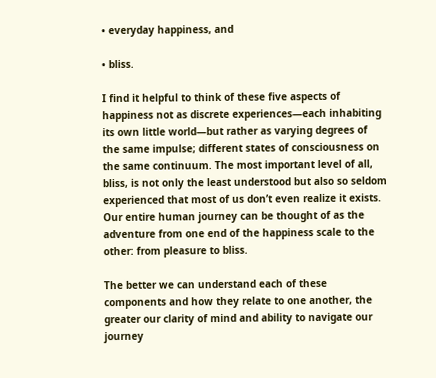• everyday happiness, and

• bliss.

I find it helpful to think of these five aspects of happiness not as discrete experiences—each inhabiting its own little world—but rather as varying degrees of the same impulse; different states of consciousness on the same continuum. The most important level of all, bliss, is not only the least understood but also so seldom experienced that most of us don’t even realize it exists. Our entire human journey can be thought of as the adventure from one end of the happiness scale to the other: from pleasure to bliss.

The better we can understand each of these components and how they relate to one another, the greater our clarity of mind and ability to navigate our journey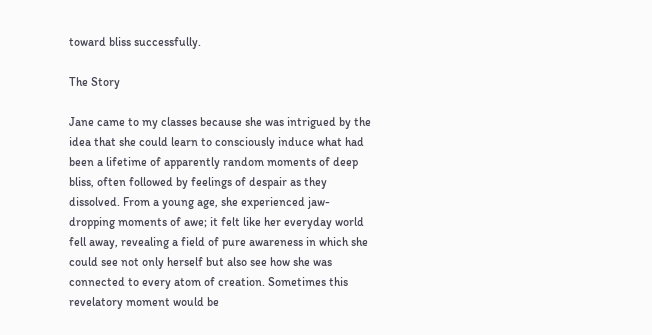toward bliss successfully.

The Story

Jane came to my classes because she was intrigued by the idea that she could learn to consciously induce what had been a lifetime of apparently random moments of deep bliss, often followed by feelings of despair as they dissolved. From a young age, she experienced jaw-dropping moments of awe; it felt like her everyday world fell away, revealing a field of pure awareness in which she could see not only herself but also see how she was connected to every atom of creation. Sometimes this revelatory moment would be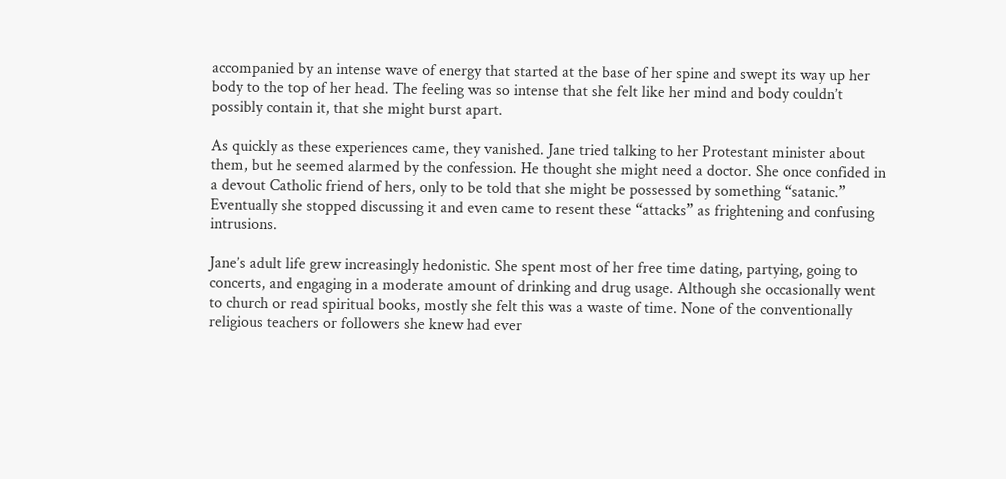accompanied by an intense wave of energy that started at the base of her spine and swept its way up her body to the top of her head. The feeling was so intense that she felt like her mind and body couldn’t possibly contain it, that she might burst apart.

As quickly as these experiences came, they vanished. Jane tried talking to her Protestant minister about them, but he seemed alarmed by the confession. He thought she might need a doctor. She once confided in a devout Catholic friend of hers, only to be told that she might be possessed by something “satanic.” Eventually she stopped discussing it and even came to resent these “attacks” as frightening and confusing intrusions.

Jane’s adult life grew increasingly hedonistic. She spent most of her free time dating, partying, going to concerts, and engaging in a moderate amount of drinking and drug usage. Although she occasionally went to church or read spiritual books, mostly she felt this was a waste of time. None of the conventionally religious teachers or followers she knew had ever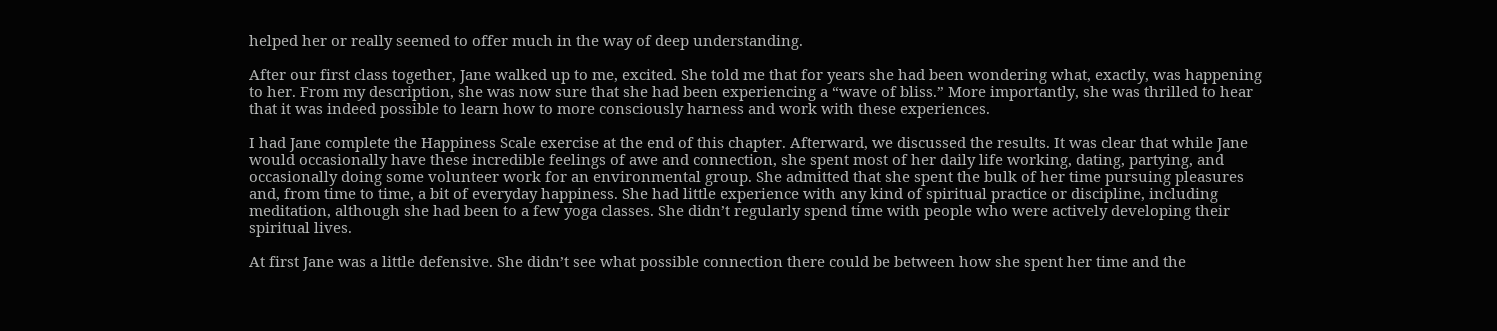helped her or really seemed to offer much in the way of deep understanding.

After our first class together, Jane walked up to me, excited. She told me that for years she had been wondering what, exactly, was happening to her. From my description, she was now sure that she had been experiencing a “wave of bliss.” More importantly, she was thrilled to hear that it was indeed possible to learn how to more consciously harness and work with these experiences.

I had Jane complete the Happiness Scale exercise at the end of this chapter. Afterward, we discussed the results. It was clear that while Jane would occasionally have these incredible feelings of awe and connection, she spent most of her daily life working, dating, partying, and occasionally doing some volunteer work for an environmental group. She admitted that she spent the bulk of her time pursuing pleasures and, from time to time, a bit of everyday happiness. She had little experience with any kind of spiritual practice or discipline, including meditation, although she had been to a few yoga classes. She didn’t regularly spend time with people who were actively developing their spiritual lives.

At first Jane was a little defensive. She didn’t see what possible connection there could be between how she spent her time and the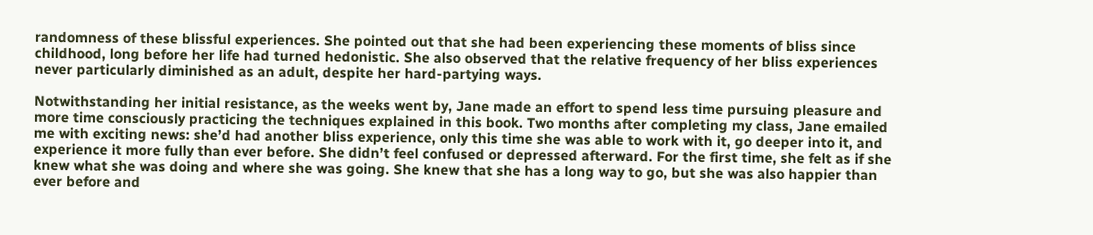randomness of these blissful experiences. She pointed out that she had been experiencing these moments of bliss since childhood, long before her life had turned hedonistic. She also observed that the relative frequency of her bliss experiences never particularly diminished as an adult, despite her hard-partying ways.

Notwithstanding her initial resistance, as the weeks went by, Jane made an effort to spend less time pursuing pleasure and more time consciously practicing the techniques explained in this book. Two months after completing my class, Jane emailed me with exciting news: she’d had another bliss experience, only this time she was able to work with it, go deeper into it, and experience it more fully than ever before. She didn’t feel confused or depressed afterward. For the first time, she felt as if she knew what she was doing and where she was going. She knew that she has a long way to go, but she was also happier than ever before and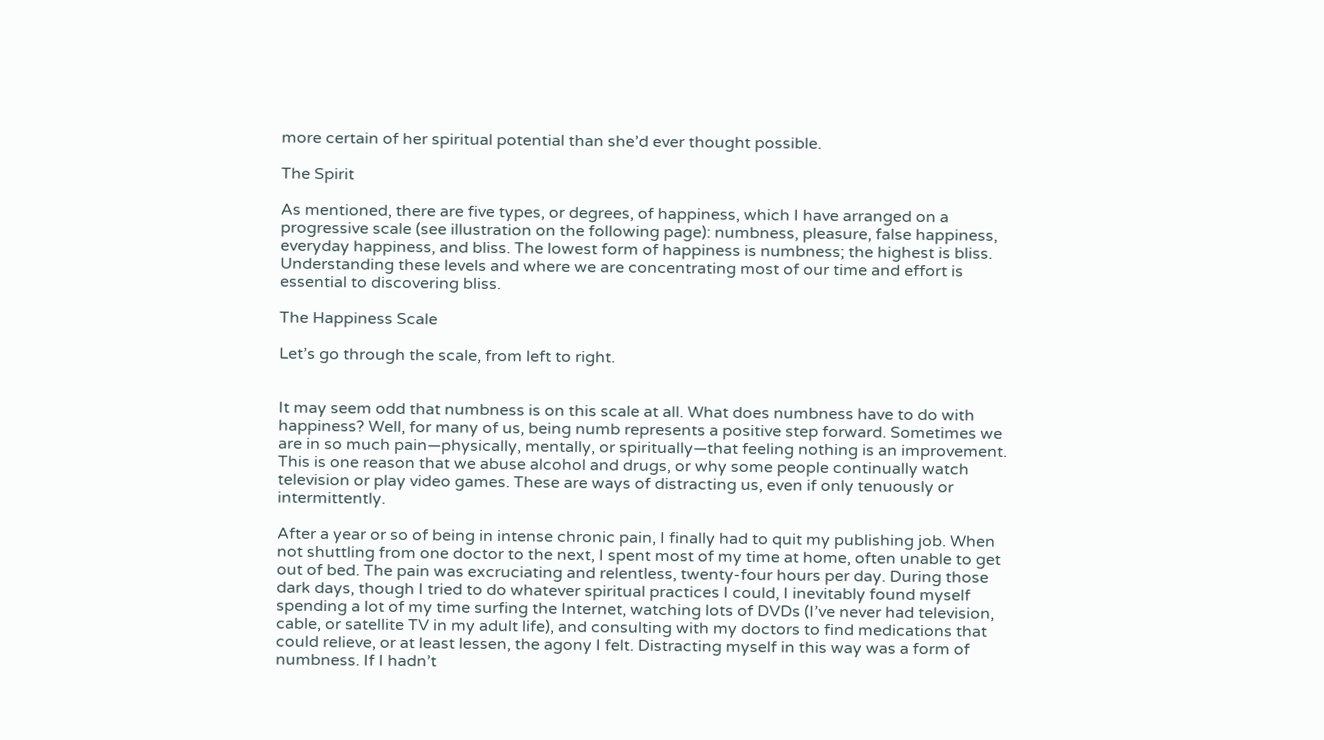more certain of her spiritual potential than she’d ever thought possible.

The Spirit

As mentioned, there are five types, or degrees, of happiness, which I have arranged on a progressive scale (see illustration on the following page): numbness, pleasure, false happiness, everyday happiness, and bliss. The lowest form of happiness is numbness; the highest is bliss. Understanding these levels and where we are concentrating most of our time and effort is essential to discovering bliss.

The Happiness Scale

Let’s go through the scale, from left to right.


It may seem odd that numbness is on this scale at all. What does numbness have to do with happiness? Well, for many of us, being numb represents a positive step forward. Sometimes we are in so much pain—physically, mentally, or spiritually—that feeling nothing is an improvement. This is one reason that we abuse alcohol and drugs, or why some people continually watch television or play video games. These are ways of distracting us, even if only tenuously or intermittently.

After a year or so of being in intense chronic pain, I finally had to quit my publishing job. When not shuttling from one doctor to the next, I spent most of my time at home, often unable to get out of bed. The pain was excruciating and relentless, twenty-four hours per day. During those dark days, though I tried to do whatever spiritual practices I could, I inevitably found myself spending a lot of my time surfing the Internet, watching lots of DVDs (I’ve never had television, cable, or satellite TV in my adult life), and consulting with my doctors to find medications that could relieve, or at least lessen, the agony I felt. Distracting myself in this way was a form of numbness. If I hadn’t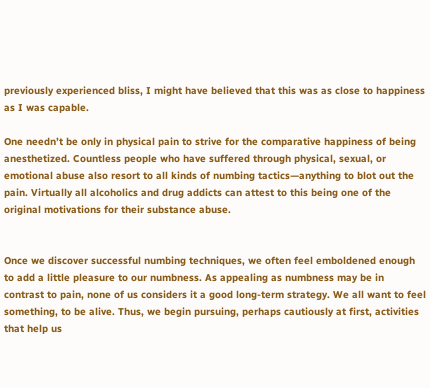previously experienced bliss, I might have believed that this was as close to happiness as I was capable.

One needn’t be only in physical pain to strive for the comparative happiness of being anesthetized. Countless people who have suffered through physical, sexual, or emotional abuse also resort to all kinds of numbing tactics—anything to blot out the pain. Virtually all alcoholics and drug addicts can attest to this being one of the original motivations for their substance abuse.


Once we discover successful numbing techniques, we often feel emboldened enough to add a little pleasure to our numbness. As appealing as numbness may be in contrast to pain, none of us considers it a good long-term strategy. We all want to feel something, to be alive. Thus, we begin pursuing, perhaps cautiously at first, activities that help us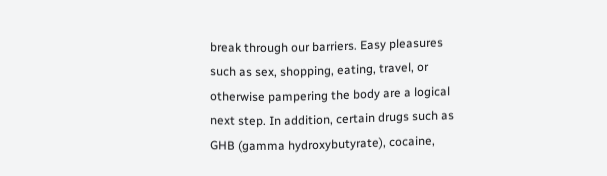break through our barriers. Easy pleasures such as sex, shopping, eating, travel, or otherwise pampering the body are a logical next step. In addition, certain drugs such as GHB (gamma hydroxybutyrate), cocaine,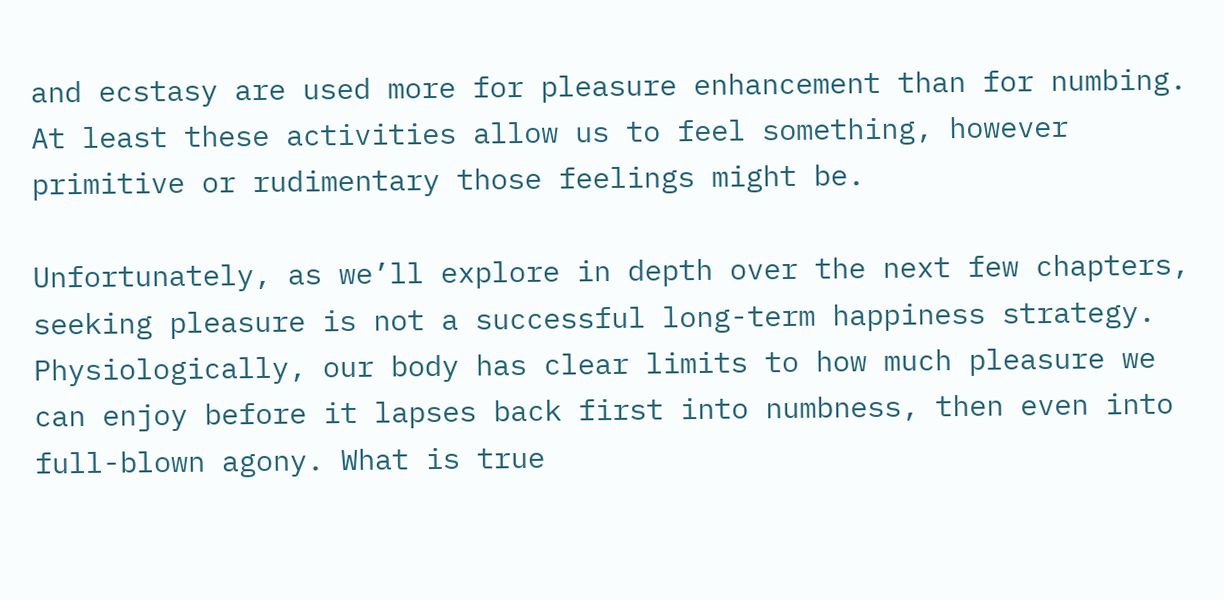and ecstasy are used more for pleasure enhancement than for numbing. At least these activities allow us to feel something, however primitive or rudimentary those feelings might be.

Unfortunately, as we’ll explore in depth over the next few chapters, seeking pleasure is not a successful long-term happiness strategy. Physiologically, our body has clear limits to how much pleasure we can enjoy before it lapses back first into numbness, then even into full-blown agony. What is true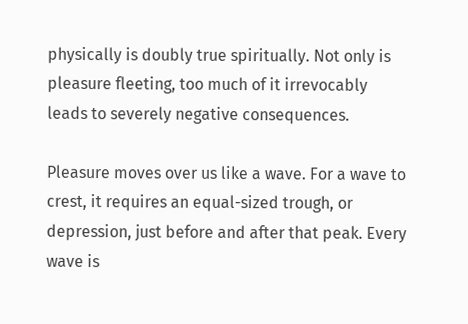physically is doubly true spiritually. Not only is pleasure fleeting, too much of it irrevocably leads to severely negative consequences.

Pleasure moves over us like a wave. For a wave to crest, it requires an equal-sized trough, or depression, just before and after that peak. Every wave is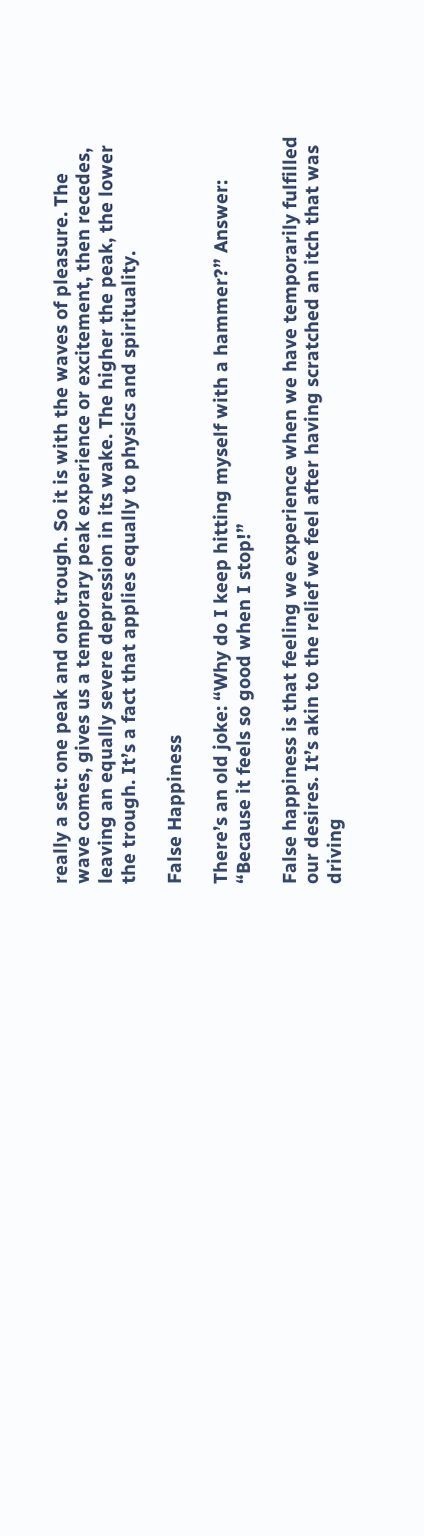really a set: one peak and one trough. So it is with the waves of pleasure. The wave comes, gives us a temporary peak experience or excitement, then recedes, leaving an equally severe depression in its wake. The higher the peak, the lower the trough. It’s a fact that applies equally to physics and spirituality.

False Happiness

There’s an old joke: “Why do I keep hitting myself with a hammer?” Answer: “Because it feels so good when I stop!”

False happiness is that feeling we experience when we have temporarily fulfilled our desires. It’s akin to the relief we feel after having scratched an itch that was driving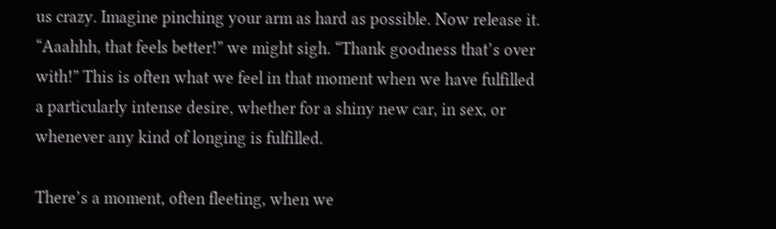us crazy. Imagine pinching your arm as hard as possible. Now release it. “Aaahhh, that feels better!” we might sigh. “Thank goodness that’s over with!” This is often what we feel in that moment when we have fulfilled a particularly intense desire, whether for a shiny new car, in sex, or whenever any kind of longing is fulfilled.

There’s a moment, often fleeting, when we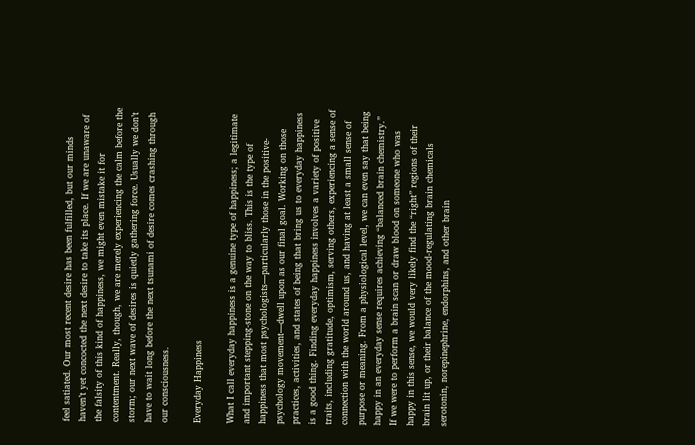feel satiated. Our most recent desire has been fulfilled, but our minds haven’t yet concocted the next desire to take its place. If we are unaware of the falsity of this kind of happiness, we might even mistake it for contentment. Really, though, we are merely experiencing the calm before the storm; our next wave of desires is quietly gathering force. Usually we don’t have to wait long before the next tsunami of desire comes crashing through our consciousness.

Everyday Happiness

What I call everyday happiness is a genuine type of happiness; a legitimate and important stepping-stone on the way to bliss. This is the type of happiness that most psychologists—particularly those in the positive-psychology movement—dwell upon as our final goal. Working on those practices, activities, and states of being that bring us to everyday happiness is a good thing. Finding everyday happiness involves a variety of positive traits, including gratitude, optimism, serving others, experiencing a sense of connection with the world around us, and having at least a small sense of purpose or meaning. From a physiological level, we can even say that being happy in an everyday sense requires achieving “balanced brain chemistry.” If we were to perform a brain scan or draw blood on someone who was happy in this sense, we would very likely find the “right” regions of their brain lit up, or their balance of the mood-regulating brain chemicals serotonin, norepinephrine, endorphins, and other brain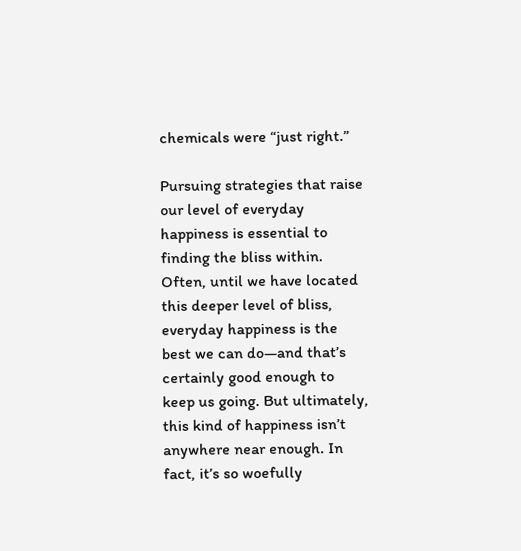chemicals were “just right.”

Pursuing strategies that raise our level of everyday happiness is essential to finding the bliss within. Often, until we have located this deeper level of bliss, everyday happiness is the best we can do—and that’s certainly good enough to keep us going. But ultimately, this kind of happiness isn’t anywhere near enough. In fact, it’s so woefully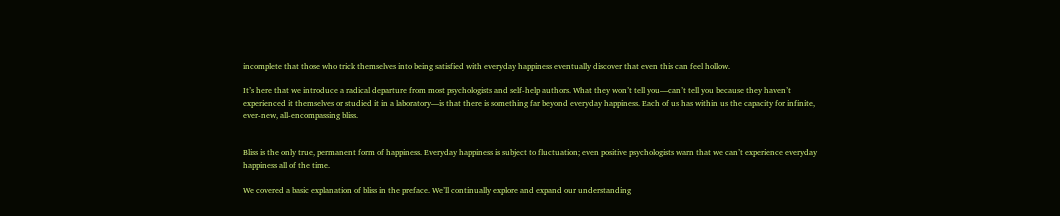incomplete that those who trick themselves into being satisfied with everyday happiness eventually discover that even this can feel hollow.

It’s here that we introduce a radical departure from most psychologists and self-help authors. What they won’t tell you—can’t tell you because they haven’t experienced it themselves or studied it in a laboratory—is that there is something far beyond everyday happiness. Each of us has within us the capacity for infinite, ever-new, all-encompassing bliss.


Bliss is the only true, permanent form of happiness. Everyday happiness is subject to fluctuation; even positive psychologists warn that we can’t experience everyday happiness all of the time.

We covered a basic explanation of bliss in the preface. We’ll continually explore and expand our understanding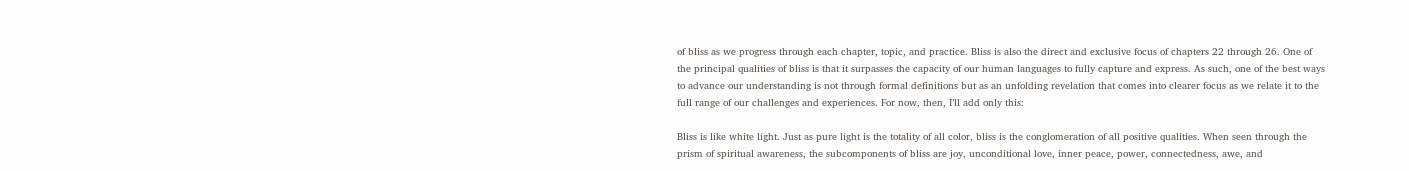of bliss as we progress through each chapter, topic, and practice. Bliss is also the direct and exclusive focus of chapters 22 through 26. One of the principal qualities of bliss is that it surpasses the capacity of our human languages to fully capture and express. As such, one of the best ways to advance our understanding is not through formal definitions but as an unfolding revelation that comes into clearer focus as we relate it to the full range of our challenges and experiences. For now, then, I’ll add only this:

Bliss is like white light. Just as pure light is the totality of all color, bliss is the conglomeration of all positive qualities. When seen through the prism of spiritual awareness, the subcomponents of bliss are joy, unconditional love, inner peace, power, connectedness, awe, and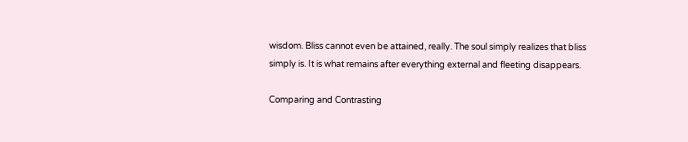wisdom. Bliss cannot even be attained, really. The soul simply realizes that bliss simply is. It is what remains after everything external and fleeting disappears.

Comparing and Contrasting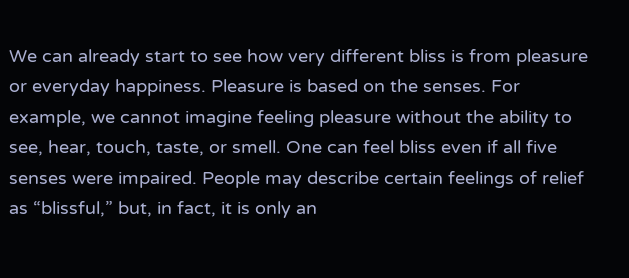We can already start to see how very different bliss is from pleasure or everyday happiness. Pleasure is based on the senses. For example, we cannot imagine feeling pleasure without the ability to see, hear, touch, taste, or smell. One can feel bliss even if all five senses were impaired. People may describe certain feelings of relief as “blissful,” but, in fact, it is only an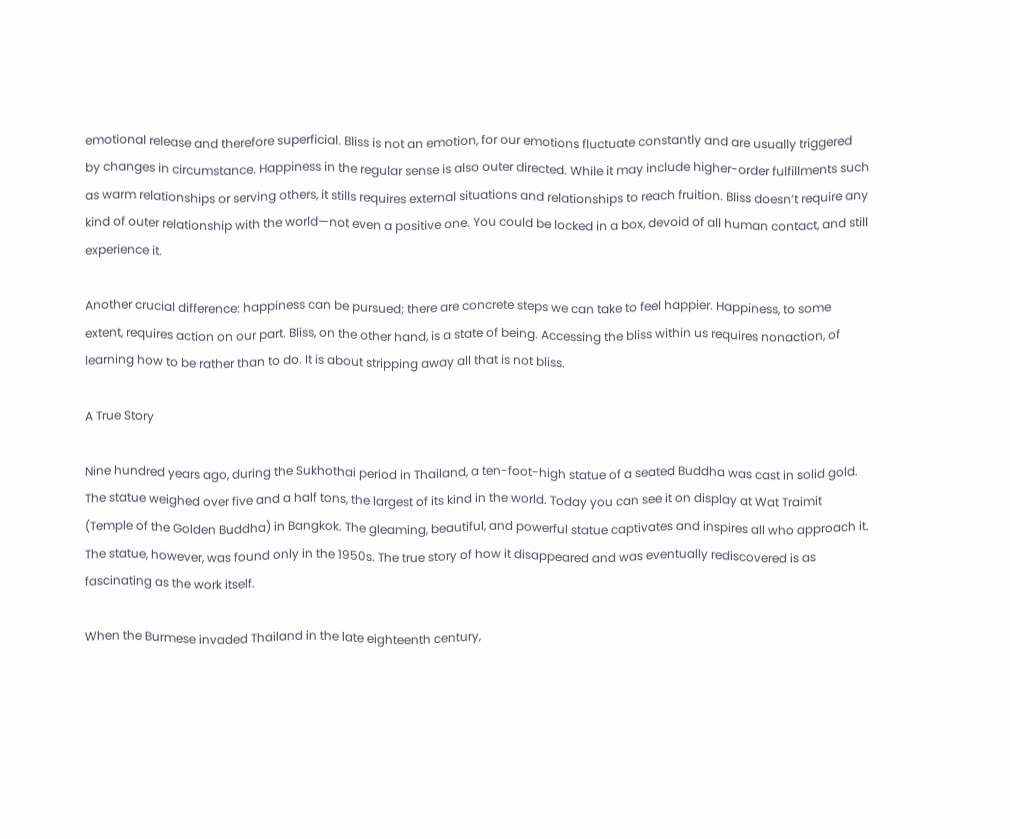emotional release and therefore superficial. Bliss is not an emotion, for our emotions fluctuate constantly and are usually triggered by changes in circumstance. Happiness in the regular sense is also outer directed. While it may include higher-order fulfillments such as warm relationships or serving others, it stills requires external situations and relationships to reach fruition. Bliss doesn’t require any kind of outer relationship with the world—not even a positive one. You could be locked in a box, devoid of all human contact, and still experience it.

Another crucial difference: happiness can be pursued; there are concrete steps we can take to feel happier. Happiness, to some extent, requires action on our part. Bliss, on the other hand, is a state of being. Accessing the bliss within us requires nonaction, of learning how to be rather than to do. It is about stripping away all that is not bliss.

A True Story

Nine hundred years ago, during the Sukhothai period in Thailand, a ten-foot-high statue of a seated Buddha was cast in solid gold. The statue weighed over five and a half tons, the largest of its kind in the world. Today you can see it on display at Wat Traimit (Temple of the Golden Buddha) in Bangkok. The gleaming, beautiful, and powerful statue captivates and inspires all who approach it. The statue, however, was found only in the 1950s. The true story of how it disappeared and was eventually rediscovered is as fascinating as the work itself.

When the Burmese invaded Thailand in the late eighteenth century,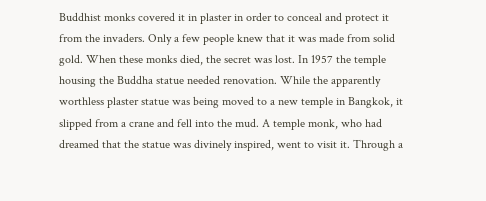Buddhist monks covered it in plaster in order to conceal and protect it from the invaders. Only a few people knew that it was made from solid gold. When these monks died, the secret was lost. In 1957 the temple housing the Buddha statue needed renovation. While the apparently worthless plaster statue was being moved to a new temple in Bangkok, it slipped from a crane and fell into the mud. A temple monk, who had dreamed that the statue was divinely inspired, went to visit it. Through a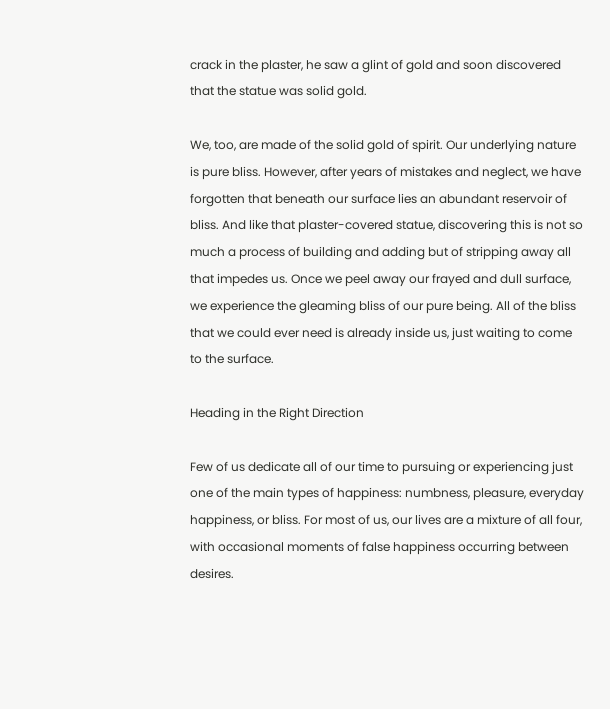crack in the plaster, he saw a glint of gold and soon discovered that the statue was solid gold.

We, too, are made of the solid gold of spirit. Our underlying nature is pure bliss. However, after years of mistakes and neglect, we have forgotten that beneath our surface lies an abundant reservoir of bliss. And like that plaster-covered statue, discovering this is not so much a process of building and adding but of stripping away all that impedes us. Once we peel away our frayed and dull surface, we experience the gleaming bliss of our pure being. All of the bliss that we could ever need is already inside us, just waiting to come to the surface.

Heading in the Right Direction

Few of us dedicate all of our time to pursuing or experiencing just one of the main types of happiness: numbness, pleasure, everyday happiness, or bliss. For most of us, our lives are a mixture of all four, with occasional moments of false happiness occurring between desires.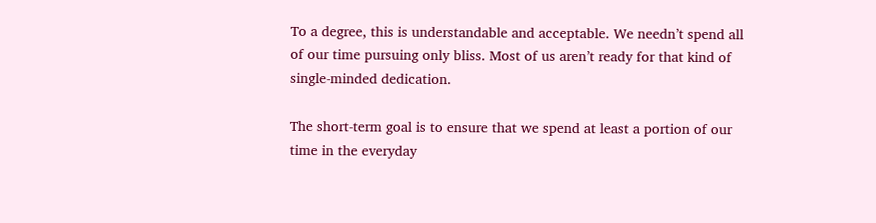To a degree, this is understandable and acceptable. We needn’t spend all of our time pursuing only bliss. Most of us aren’t ready for that kind of single-minded dedication.

The short-term goal is to ensure that we spend at least a portion of our time in the everyday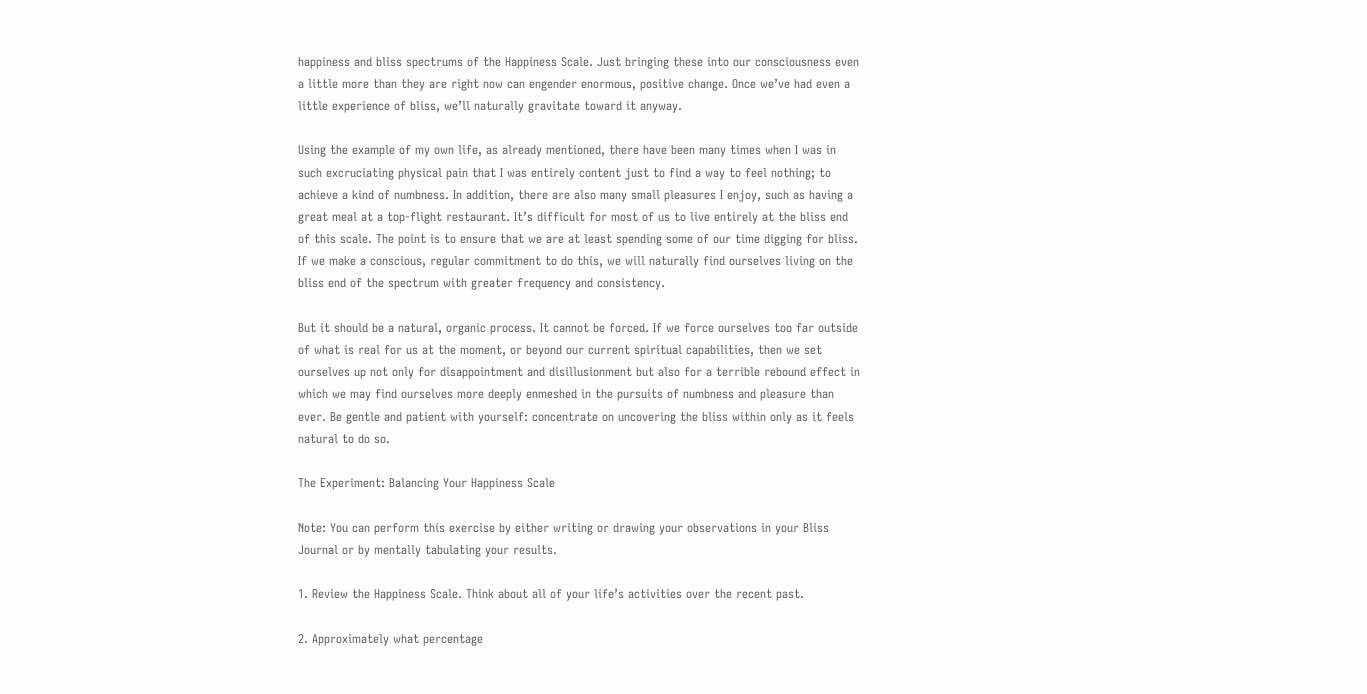happiness and bliss spectrums of the Happiness Scale. Just bringing these into our consciousness even a little more than they are right now can engender enormous, positive change. Once we’ve had even a little experience of bliss, we’ll naturally gravitate toward it anyway.

Using the example of my own life, as already mentioned, there have been many times when I was in such excruciating physical pain that I was entirely content just to find a way to feel nothing; to achieve a kind of numbness. In addition, there are also many small pleasures I enjoy, such as having a great meal at a top-flight restaurant. It’s difficult for most of us to live entirely at the bliss end of this scale. The point is to ensure that we are at least spending some of our time digging for bliss. If we make a conscious, regular commitment to do this, we will naturally find ourselves living on the bliss end of the spectrum with greater frequency and consistency.

But it should be a natural, organic process. It cannot be forced. If we force ourselves too far outside of what is real for us at the moment, or beyond our current spiritual capabilities, then we set ourselves up not only for disappointment and disillusionment but also for a terrible rebound effect in which we may find ourselves more deeply enmeshed in the pursuits of numbness and pleasure than ever. Be gentle and patient with yourself: concentrate on uncovering the bliss within only as it feels natural to do so.

The Experiment: Balancing Your Happiness Scale

Note: You can perform this exercise by either writing or drawing your observations in your Bliss Journal or by mentally tabulating your results.

1. Review the Happiness Scale. Think about all of your life’s activities over the recent past.

2. Approximately what percentage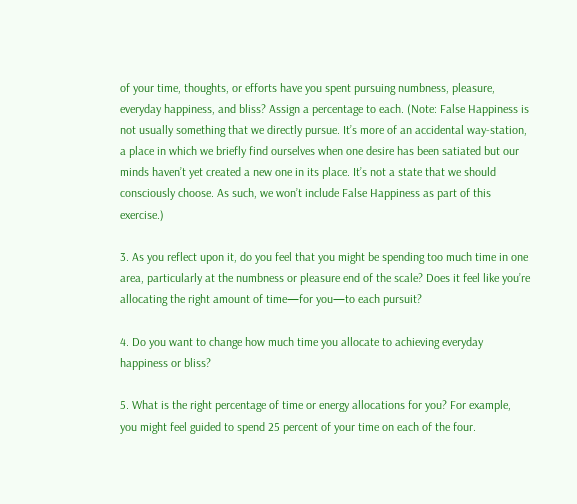of your time, thoughts, or efforts have you spent pursuing numbness, pleasure, everyday happiness, and bliss? Assign a percentage to each. (Note: False Happiness is not usually something that we directly pursue. It’s more of an accidental way-station, a place in which we briefly find ourselves when one desire has been satiated but our minds haven’t yet created a new one in its place. It’s not a state that we should consciously choose. As such, we won’t include False Happiness as part of this exercise.)

3. As you reflect upon it, do you feel that you might be spending too much time in one area, particularly at the numbness or pleasure end of the scale? Does it feel like you’re allocating the right amount of time—for you—to each pursuit?

4. Do you want to change how much time you allocate to achieving everyday happiness or bliss?

5. What is the right percentage of time or energy allocations for you? For example, you might feel guided to spend 25 percent of your time on each of the four.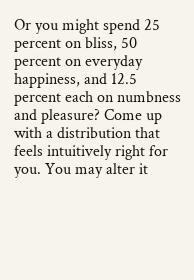Or you might spend 25 percent on bliss, 50 percent on everyday happiness, and 12.5 percent each on numbness and pleasure? Come up with a distribution that feels intuitively right for you. You may alter it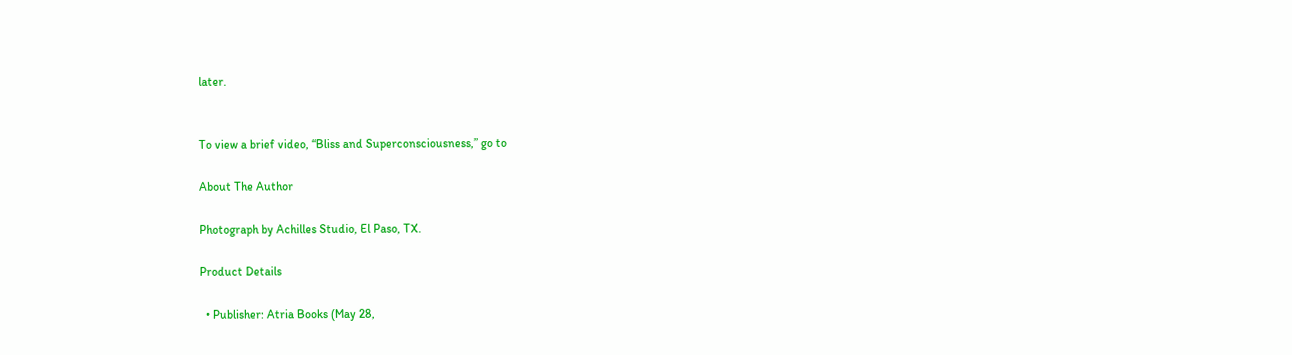later.


To view a brief video, “Bliss and Superconsciousness,” go to

About The Author

Photograph by Achilles Studio, El Paso, TX.

Product Details

  • Publisher: Atria Books (May 28,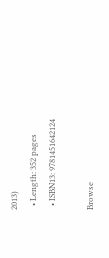2013)
  • Length: 352 pages
  • ISBN13: 9781451642124

Browse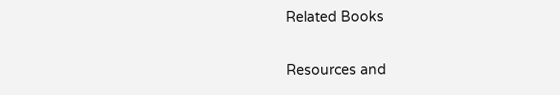Related Books

Resources and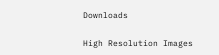Downloads

High Resolution Images